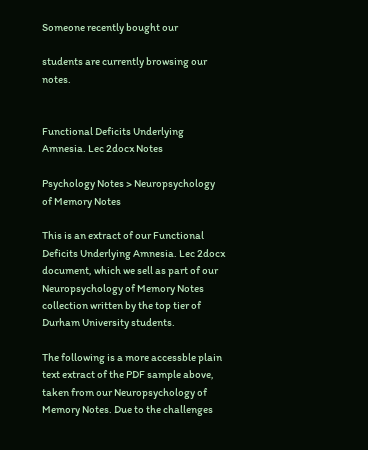Someone recently bought our

students are currently browsing our notes.


Functional Deficits Underlying Amnesia. Lec 2docx Notes

Psychology Notes > Neuropsychology of Memory Notes

This is an extract of our Functional Deficits Underlying Amnesia. Lec 2docx document, which we sell as part of our Neuropsychology of Memory Notes collection written by the top tier of Durham University students.

The following is a more accessble plain text extract of the PDF sample above, taken from our Neuropsychology of Memory Notes. Due to the challenges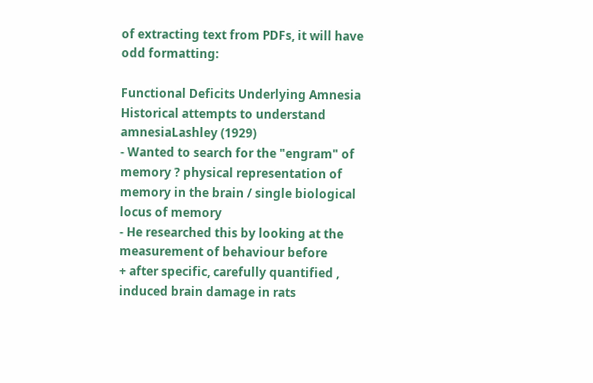of extracting text from PDFs, it will have odd formatting:

Functional Deficits Underlying Amnesia Historical attempts to understand amnesiaLashley (1929)
- Wanted to search for the "engram" of memory ? physical representation of memory in the brain / single biological locus of memory
- He researched this by looking at the measurement of behaviour before
+ after specific, carefully quantified , induced brain damage in rats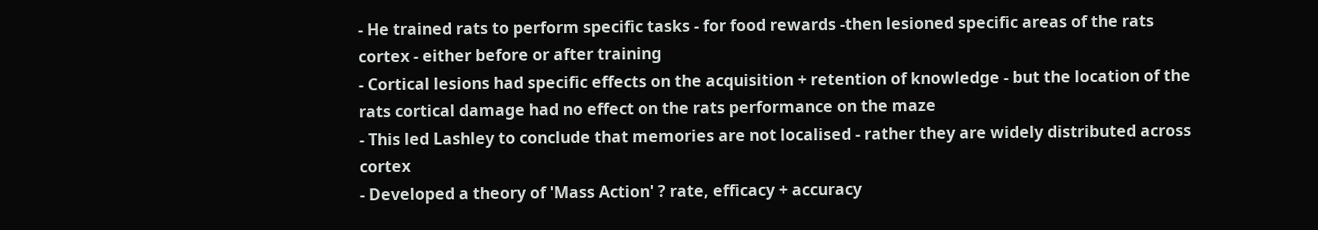- He trained rats to perform specific tasks - for food rewards -then lesioned specific areas of the rats cortex - either before or after training
- Cortical lesions had specific effects on the acquisition + retention of knowledge - but the location of the rats cortical damage had no effect on the rats performance on the maze
- This led Lashley to conclude that memories are not localised - rather they are widely distributed across cortex
- Developed a theory of 'Mass Action' ? rate, efficacy + accuracy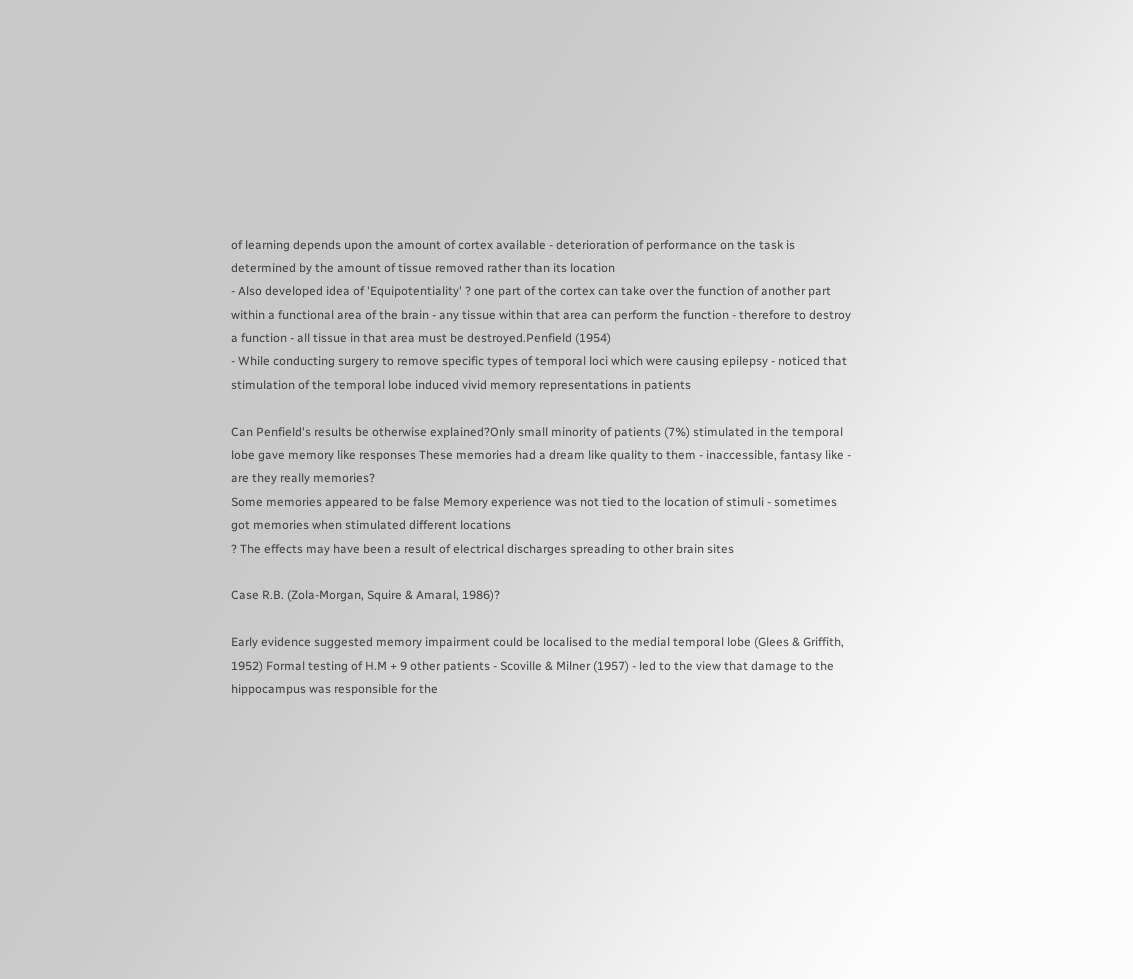of learning depends upon the amount of cortex available - deterioration of performance on the task is determined by the amount of tissue removed rather than its location
- Also developed idea of 'Equipotentiality' ? one part of the cortex can take over the function of another part within a functional area of the brain - any tissue within that area can perform the function - therefore to destroy a function - all tissue in that area must be destroyed.Penfield (1954)
- While conducting surgery to remove specific types of temporal loci which were causing epilepsy - noticed that stimulation of the temporal lobe induced vivid memory representations in patients

Can Penfield's results be otherwise explained?Only small minority of patients (7%) stimulated in the temporal lobe gave memory like responses These memories had a dream like quality to them - inaccessible, fantasy like - are they really memories?
Some memories appeared to be false Memory experience was not tied to the location of stimuli - sometimes got memories when stimulated different locations
? The effects may have been a result of electrical discharges spreading to other brain sites

Case R.B. (Zola-Morgan, Squire & Amaral, 1986)?

Early evidence suggested memory impairment could be localised to the medial temporal lobe (Glees & Griffith, 1952) Formal testing of H.M + 9 other patients - Scoville & Milner (1957) - led to the view that damage to the hippocampus was responsible for the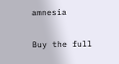amnesia

Buy the full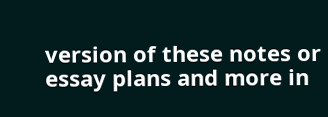version of these notes or essay plans and more in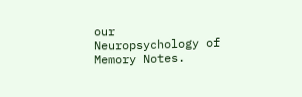our Neuropsychology of Memory Notes.